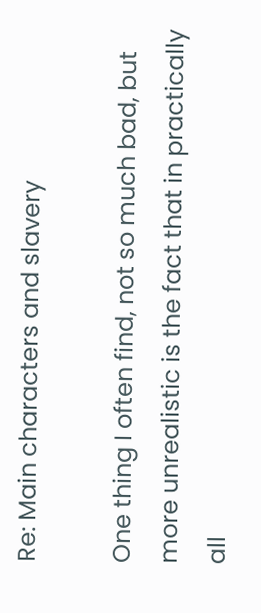Re: Main characters and slavery

One thing I often find, not so much bad, but more unrealistic is the fact that in practically all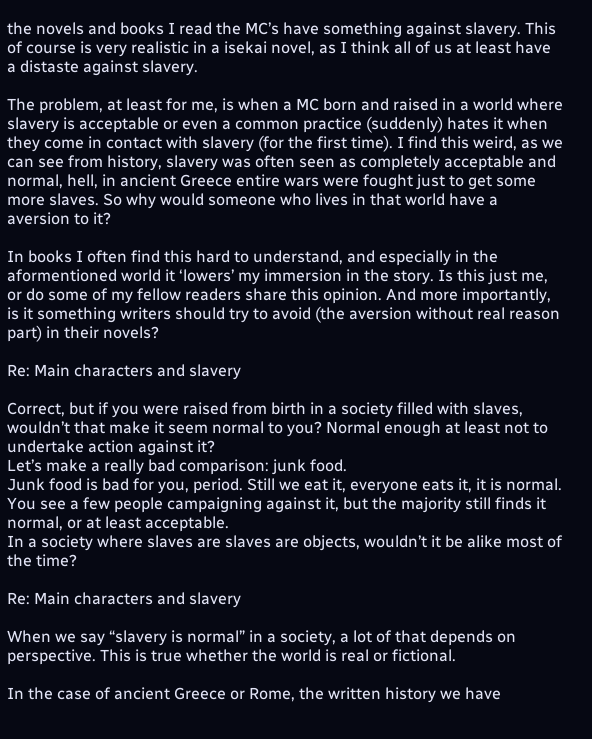the novels and books I read the MC’s have something against slavery. This of course is very realistic in a isekai novel, as I think all of us at least have a distaste against slavery.

The problem, at least for me, is when a MC born and raised in a world where slavery is acceptable or even a common practice (suddenly) hates it when they come in contact with slavery (for the first time). I find this weird, as we can see from history, slavery was often seen as completely acceptable and normal, hell, in ancient Greece entire wars were fought just to get some more slaves. So why would someone who lives in that world have a aversion to it?

In books I often find this hard to understand, and especially in the aformentioned world it ‘lowers’ my immersion in the story. Is this just me, or do some of my fellow readers share this opinion. And more importantly, is it something writers should try to avoid (the aversion without real reason part) in their novels?

Re: Main characters and slavery

Correct, but if you were raised from birth in a society filled with slaves, wouldn’t that make it seem normal to you? Normal enough at least not to undertake action against it?
Let’s make a really bad comparison: junk food.
Junk food is bad for you, period. Still we eat it, everyone eats it, it is normal. You see a few people campaigning against it, but the majority still finds it normal, or at least acceptable.
In a society where slaves are slaves are objects, wouldn’t it be alike most of the time?

Re: Main characters and slavery

When we say “slavery is normal” in a society, a lot of that depends on perspective. This is true whether the world is real or fictional.

In the case of ancient Greece or Rome, the written history we have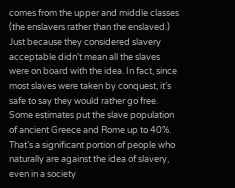comes from the upper and middle classes (the enslavers rather than the enslaved.) Just because they considered slavery acceptable didn’t mean all the slaves were on board with the idea. In fact, since most slaves were taken by conquest, it’s safe to say they would rather go free. Some estimates put the slave population of ancient Greece and Rome up to 40%. That’s a significant portion of people who naturally are against the idea of slavery, even in a society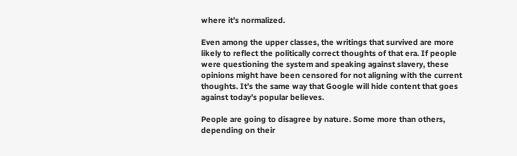where it’s normalized.

Even among the upper classes, the writings that survived are more likely to reflect the politically correct thoughts of that era. If people were questioning the system and speaking against slavery, these opinions might have been censored for not aligning with the current thoughts. It’s the same way that Google will hide content that goes against today’s popular believes.

People are going to disagree by nature. Some more than others, depending on their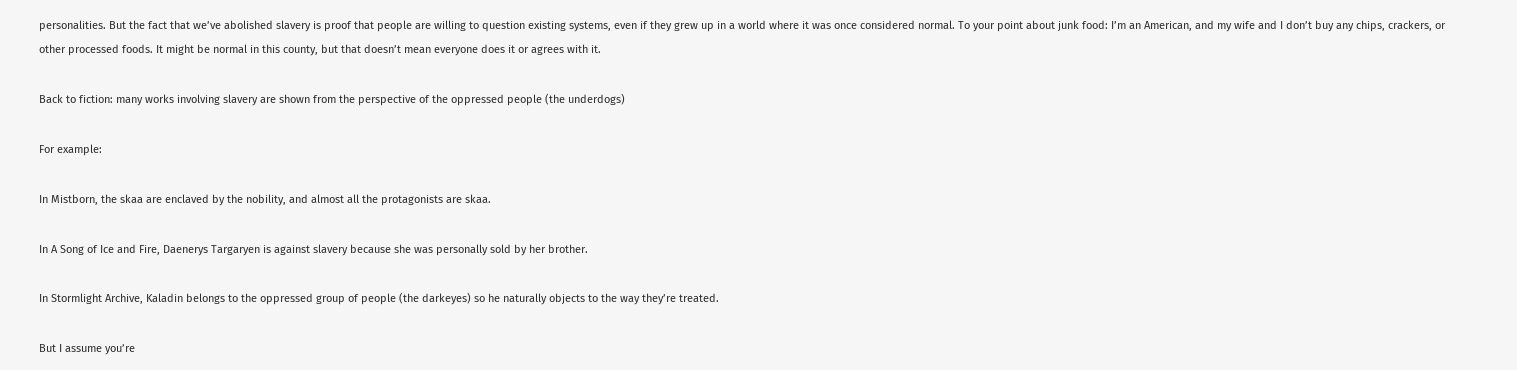personalities. But the fact that we’ve abolished slavery is proof that people are willing to question existing systems, even if they grew up in a world where it was once considered normal. To your point about junk food: I’m an American, and my wife and I don’t buy any chips, crackers, or other processed foods. It might be normal in this county, but that doesn’t mean everyone does it or agrees with it.

Back to fiction: many works involving slavery are shown from the perspective of the oppressed people (the underdogs)

For example:

In Mistborn, the skaa are enclaved by the nobility, and almost all the protagonists are skaa.

In A Song of Ice and Fire, Daenerys Targaryen is against slavery because she was personally sold by her brother.

In Stormlight Archive, Kaladin belongs to the oppressed group of people (the darkeyes) so he naturally objects to the way they’re treated.

But I assume you’re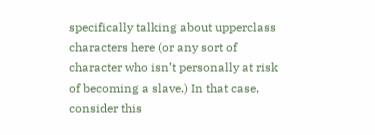specifically talking about upperclass characters here (or any sort of character who isn’t personally at risk of becoming a slave.) In that case, consider this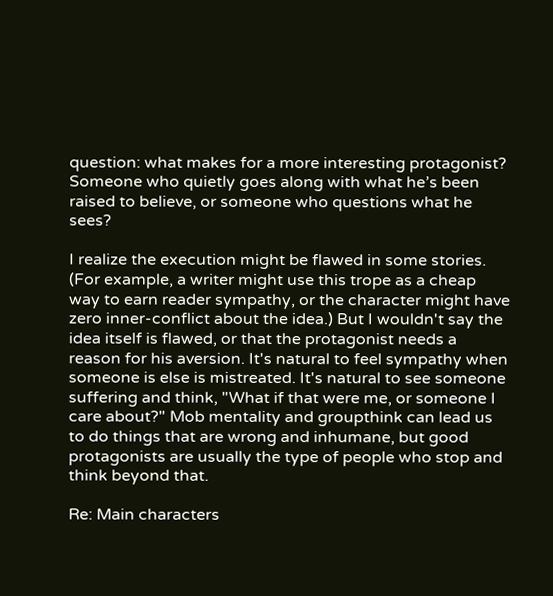question: what makes for a more interesting protagonist? Someone who quietly goes along with what he’s been raised to believe, or someone who questions what he sees?

I realize the execution might be flawed in some stories. (For example, a writer might use this trope as a cheap way to earn reader sympathy, or the character might have zero inner-conflict about the idea.) But I wouldn't say the idea itself is flawed, or that the protagonist needs a reason for his aversion. It's natural to feel sympathy when someone is else is mistreated. It's natural to see someone suffering and think, "What if that were me, or someone I care about?" Mob mentality and groupthink can lead us to do things that are wrong and inhumane, but good protagonists are usually the type of people who stop and think beyond that.

Re: Main characters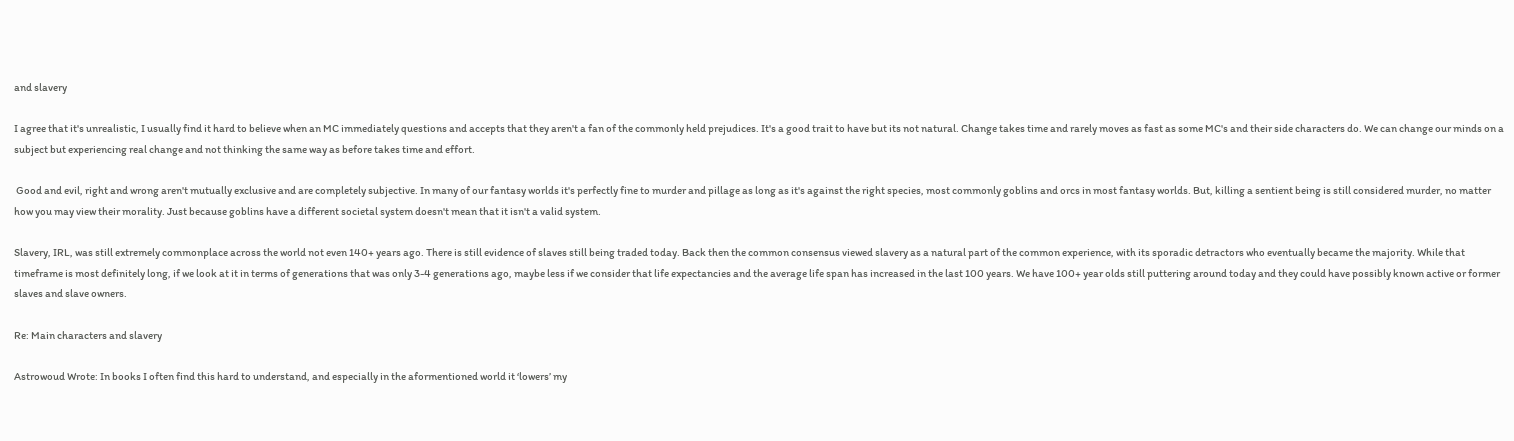and slavery

I agree that it's unrealistic, I usually find it hard to believe when an MC immediately questions and accepts that they aren't a fan of the commonly held prejudices. It's a good trait to have but its not natural. Change takes time and rarely moves as fast as some MC's and their side characters do. We can change our minds on a subject but experiencing real change and not thinking the same way as before takes time and effort.

 Good and evil, right and wrong aren't mutually exclusive and are completely subjective. In many of our fantasy worlds it's perfectly fine to murder and pillage as long as it's against the right species, most commonly goblins and orcs in most fantasy worlds. But, killing a sentient being is still considered murder, no matter how you may view their morality. Just because goblins have a different societal system doesn't mean that it isn't a valid system.

Slavery, IRL, was still extremely commonplace across the world not even 140+ years ago. There is still evidence of slaves still being traded today. Back then the common consensus viewed slavery as a natural part of the common experience, with its sporadic detractors who eventually became the majority. While that timeframe is most definitely long, if we look at it in terms of generations that was only 3-4 generations ago, maybe less if we consider that life expectancies and the average life span has increased in the last 100 years. We have 100+ year olds still puttering around today and they could have possibly known active or former slaves and slave owners.

Re: Main characters and slavery

Astrowoud Wrote: In books I often find this hard to understand, and especially in the aformentioned world it ‘lowers’ my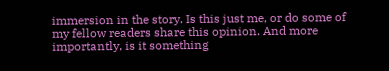immersion in the story. Is this just me, or do some of my fellow readers share this opinion. And more importantly, is it something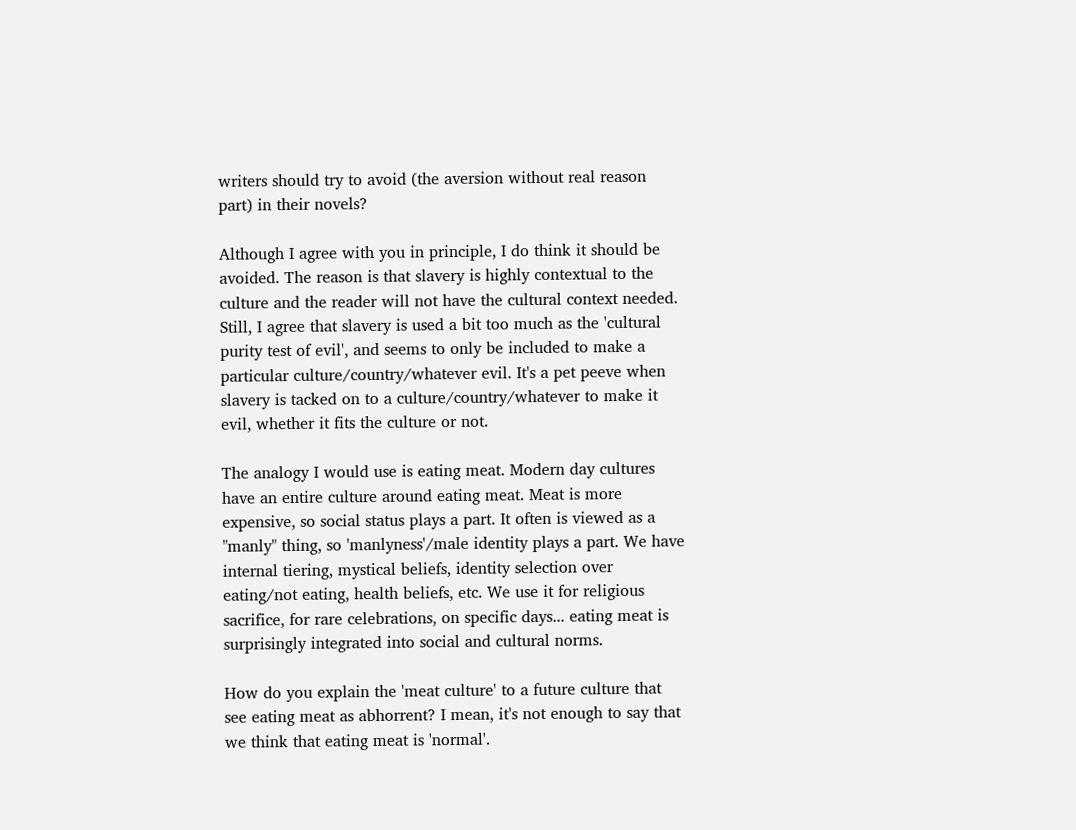writers should try to avoid (the aversion without real reason part) in their novels?

Although I agree with you in principle, I do think it should be avoided. The reason is that slavery is highly contextual to the culture and the reader will not have the cultural context needed. Still, I agree that slavery is used a bit too much as the 'cultural purity test of evil', and seems to only be included to make a particular culture/country/whatever evil. It's a pet peeve when slavery is tacked on to a culture/country/whatever to make it evil, whether it fits the culture or not.

The analogy I would use is eating meat. Modern day cultures have an entire culture around eating meat. Meat is more expensive, so social status plays a part. It often is viewed as a "manly" thing, so 'manlyness'/male identity plays a part. We have internal tiering, mystical beliefs, identity selection over eating/not eating, health beliefs, etc. We use it for religious sacrifice, for rare celebrations, on specific days... eating meat is surprisingly integrated into social and cultural norms.

How do you explain the 'meat culture' to a future culture that see eating meat as abhorrent? I mean, it's not enough to say that we think that eating meat is 'normal'.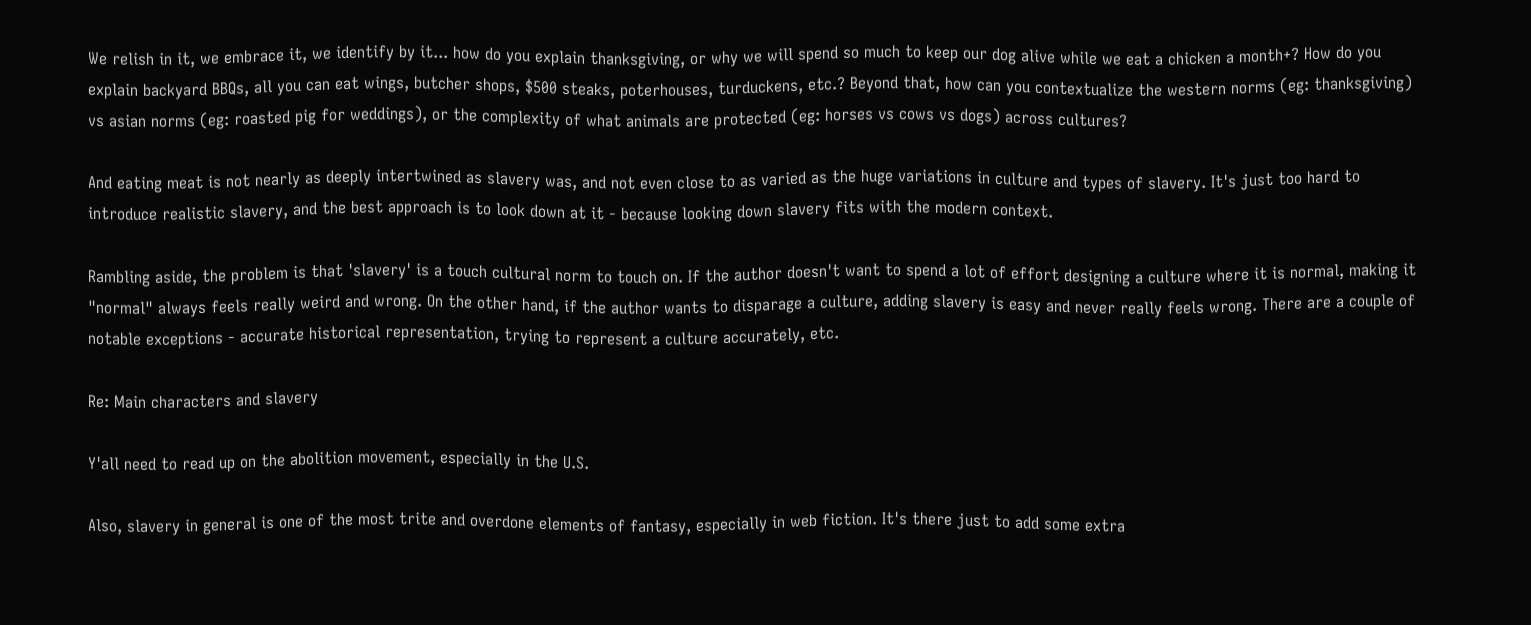We relish in it, we embrace it, we identify by it... how do you explain thanksgiving, or why we will spend so much to keep our dog alive while we eat a chicken a month+? How do you explain backyard BBQs, all you can eat wings, butcher shops, $500 steaks, poterhouses, turduckens, etc.? Beyond that, how can you contextualize the western norms (eg: thanksgiving) vs asian norms (eg: roasted pig for weddings), or the complexity of what animals are protected (eg: horses vs cows vs dogs) across cultures?

And eating meat is not nearly as deeply intertwined as slavery was, and not even close to as varied as the huge variations in culture and types of slavery. It's just too hard to introduce realistic slavery, and the best approach is to look down at it - because looking down slavery fits with the modern context.

Rambling aside, the problem is that 'slavery' is a touch cultural norm to touch on. If the author doesn't want to spend a lot of effort designing a culture where it is normal, making it "normal" always feels really weird and wrong. On the other hand, if the author wants to disparage a culture, adding slavery is easy and never really feels wrong. There are a couple of notable exceptions - accurate historical representation, trying to represent a culture accurately, etc.

Re: Main characters and slavery

Y'all need to read up on the abolition movement, especially in the U.S.

Also, slavery in general is one of the most trite and overdone elements of fantasy, especially in web fiction. It's there just to add some extra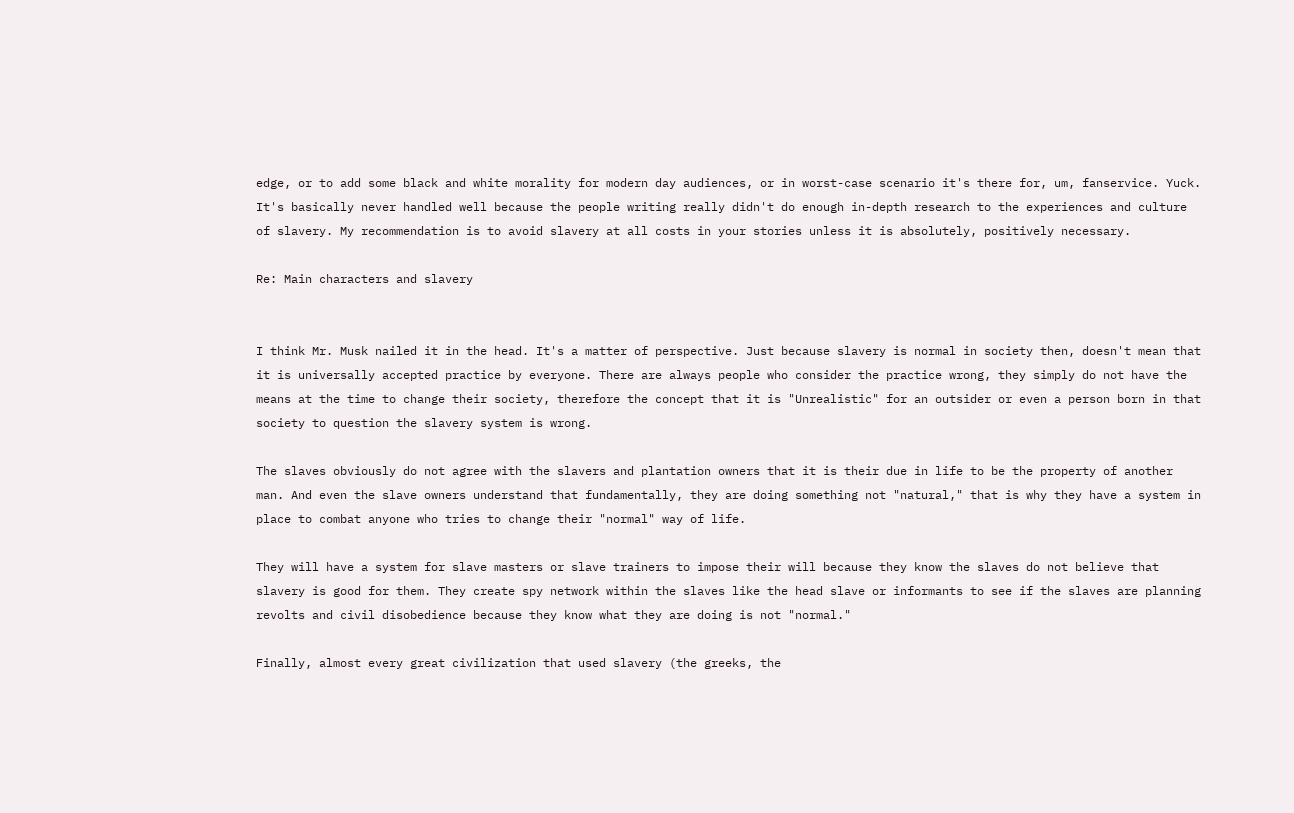edge, or to add some black and white morality for modern day audiences, or in worst-case scenario it's there for, um, fanservice. Yuck. It's basically never handled well because the people writing really didn't do enough in-depth research to the experiences and culture of slavery. My recommendation is to avoid slavery at all costs in your stories unless it is absolutely, positively necessary.

Re: Main characters and slavery


I think Mr. Musk nailed it in the head. It's a matter of perspective. Just because slavery is normal in society then, doesn't mean that it is universally accepted practice by everyone. There are always people who consider the practice wrong, they simply do not have the means at the time to change their society, therefore the concept that it is "Unrealistic" for an outsider or even a person born in that society to question the slavery system is wrong.

The slaves obviously do not agree with the slavers and plantation owners that it is their due in life to be the property of another man. And even the slave owners understand that fundamentally, they are doing something not "natural," that is why they have a system in place to combat anyone who tries to change their "normal" way of life.

They will have a system for slave masters or slave trainers to impose their will because they know the slaves do not believe that slavery is good for them. They create spy network within the slaves like the head slave or informants to see if the slaves are planning revolts and civil disobedience because they know what they are doing is not "normal."

Finally, almost every great civilization that used slavery (the greeks, the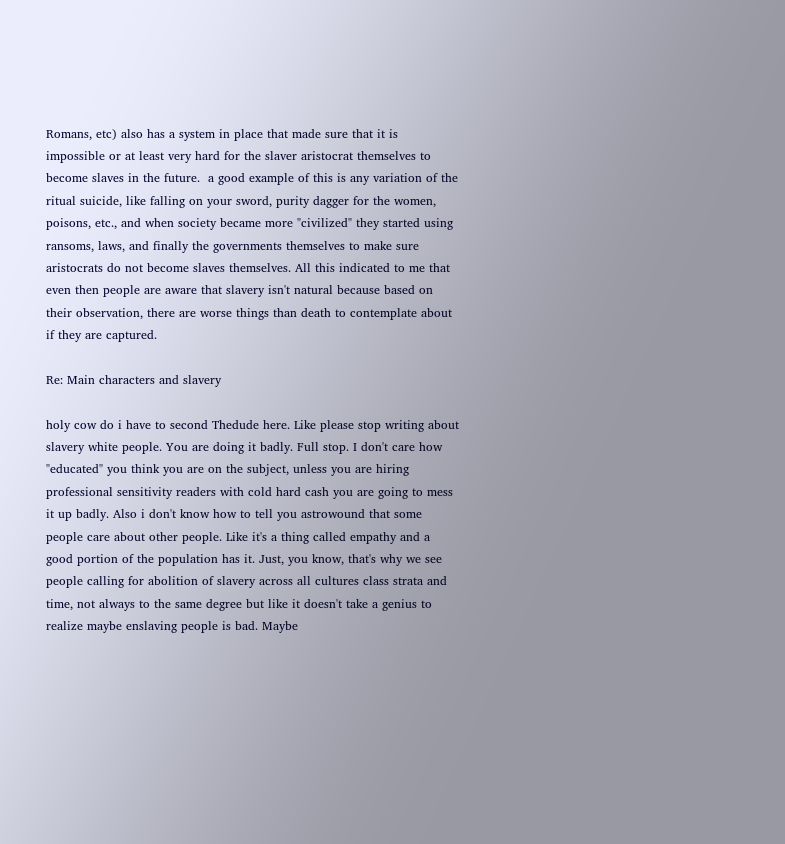Romans, etc) also has a system in place that made sure that it is impossible or at least very hard for the slaver aristocrat themselves to become slaves in the future.  a good example of this is any variation of the ritual suicide, like falling on your sword, purity dagger for the women, poisons, etc., and when society became more "civilized" they started using ransoms, laws, and finally the governments themselves to make sure aristocrats do not become slaves themselves. All this indicated to me that even then people are aware that slavery isn't natural because based on their observation, there are worse things than death to contemplate about if they are captured.

Re: Main characters and slavery

holy cow do i have to second Thedude here. Like please stop writing about slavery white people. You are doing it badly. Full stop. I don't care how "educated" you think you are on the subject, unless you are hiring professional sensitivity readers with cold hard cash you are going to mess it up badly. Also i don't know how to tell you astrowound that some people care about other people. Like it's a thing called empathy and a good portion of the population has it. Just, you know, that's why we see people calling for abolition of slavery across all cultures class strata and time, not always to the same degree but like it doesn't take a genius to realize maybe enslaving people is bad. Maybe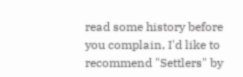read some history before you complain, I'd like to recommend "Settlers" by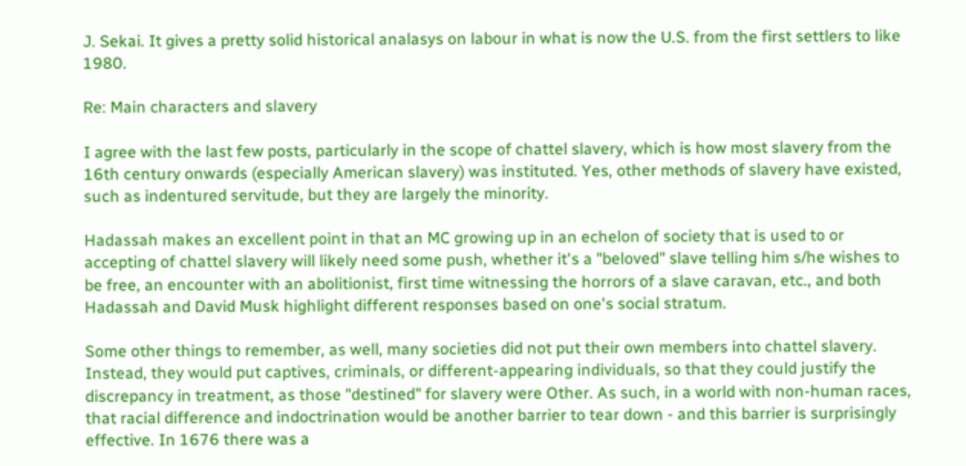J. Sekai. It gives a pretty solid historical analasys on labour in what is now the U.S. from the first settlers to like 1980.

Re: Main characters and slavery

I agree with the last few posts, particularly in the scope of chattel slavery, which is how most slavery from the 16th century onwards (especially American slavery) was instituted. Yes, other methods of slavery have existed, such as indentured servitude, but they are largely the minority.

Hadassah makes an excellent point in that an MC growing up in an echelon of society that is used to or accepting of chattel slavery will likely need some push, whether it's a "beloved" slave telling him s/he wishes to be free, an encounter with an abolitionist, first time witnessing the horrors of a slave caravan, etc., and both Hadassah and David Musk highlight different responses based on one's social stratum.

Some other things to remember, as well, many societies did not put their own members into chattel slavery. Instead, they would put captives, criminals, or different-appearing individuals, so that they could justify the discrepancy in treatment, as those "destined" for slavery were Other. As such, in a world with non-human races, that racial difference and indoctrination would be another barrier to tear down - and this barrier is surprisingly effective. In 1676 there was a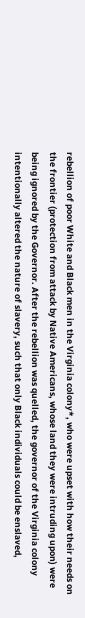rebellion of poor White and Black men in the Virginia colony*, who were upset with how their needs on the frontier (protection from attack by Native Americans, whose land they were intruding upon) were being ignored by the Governor. After the rebellion was quelled, the governor of the Virginia colony intentionally altered the nature of slavery, such that only Black individuals could be enslaved,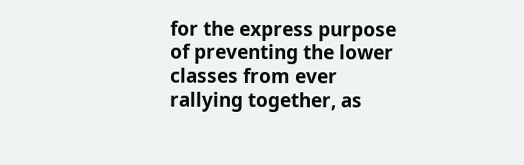for the express purpose of preventing the lower classes from ever rallying together, as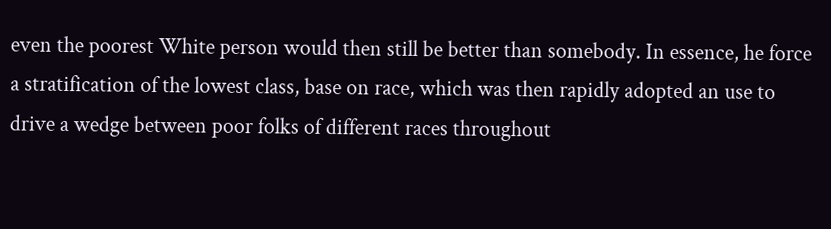even the poorest White person would then still be better than somebody. In essence, he force a stratification of the lowest class, base on race, which was then rapidly adopted an use to drive a wedge between poor folks of different races throughout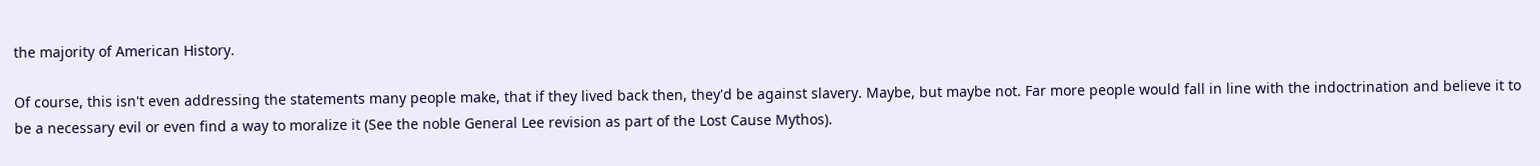the majority of American History.

Of course, this isn't even addressing the statements many people make, that if they lived back then, they'd be against slavery. Maybe, but maybe not. Far more people would fall in line with the indoctrination and believe it to be a necessary evil or even find a way to moralize it (See the noble General Lee revision as part of the Lost Cause Mythos).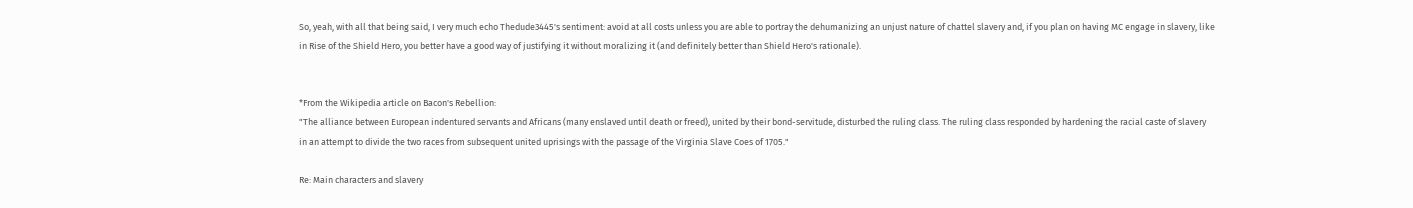So, yeah, with all that being said, I very much echo Thedude3445's sentiment: avoid at all costs unless you are able to portray the dehumanizing an unjust nature of chattel slavery and, if you plan on having MC engage in slavery, like in Rise of the Shield Hero, you better have a good way of justifying it without moralizing it (and definitely better than Shield Hero's rationale).


*From the Wikipedia article on Bacon's Rebellion:
"The alliance between European indentured servants and Africans (many enslaved until death or freed), united by their bond-servitude, disturbed the ruling class. The ruling class responded by hardening the racial caste of slavery in an attempt to divide the two races from subsequent united uprisings with the passage of the Virginia Slave Coes of 1705."

Re: Main characters and slavery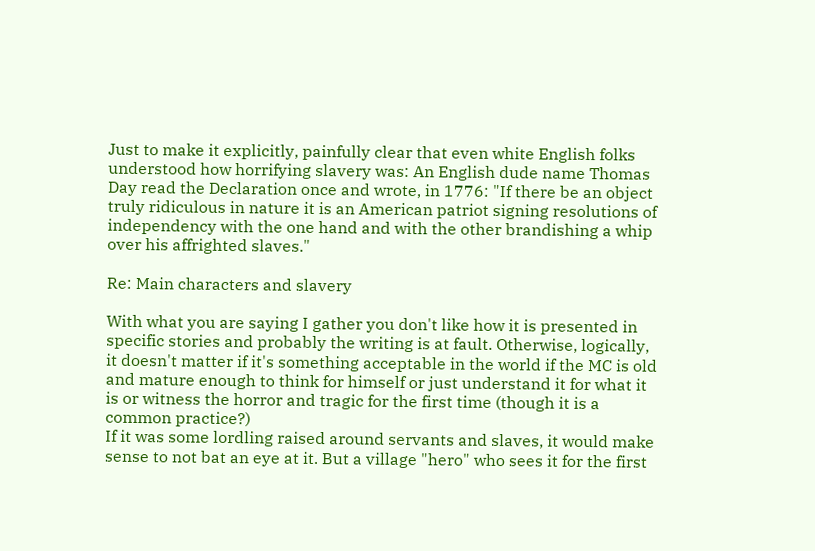Just to make it explicitly, painfully clear that even white English folks understood how horrifying slavery was: An English dude name Thomas Day read the Declaration once and wrote, in 1776: "If there be an object truly ridiculous in nature it is an American patriot signing resolutions of independency with the one hand and with the other brandishing a whip over his affrighted slaves."

Re: Main characters and slavery

With what you are saying I gather you don't like how it is presented in specific stories and probably the writing is at fault. Otherwise, logically, it doesn't matter if it's something acceptable in the world if the MC is old and mature enough to think for himself or just understand it for what it is or witness the horror and tragic for the first time (though it is a common practice?)
If it was some lordling raised around servants and slaves, it would make sense to not bat an eye at it. But a village "hero" who sees it for the first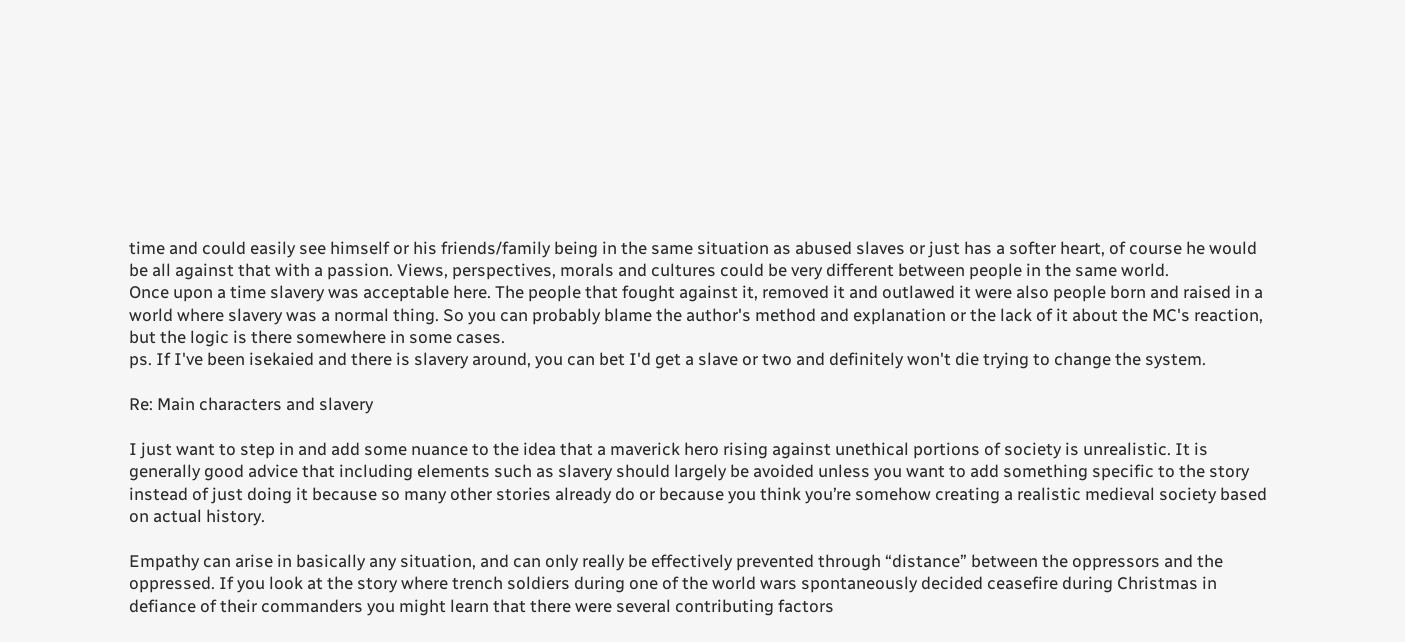time and could easily see himself or his friends/family being in the same situation as abused slaves or just has a softer heart, of course he would be all against that with a passion. Views, perspectives, morals and cultures could be very different between people in the same world.
Once upon a time slavery was acceptable here. The people that fought against it, removed it and outlawed it were also people born and raised in a world where slavery was a normal thing. So you can probably blame the author's method and explanation or the lack of it about the MC's reaction, but the logic is there somewhere in some cases.
ps. If I've been isekaied and there is slavery around, you can bet I'd get a slave or two and definitely won't die trying to change the system.

Re: Main characters and slavery

I just want to step in and add some nuance to the idea that a maverick hero rising against unethical portions of society is unrealistic. It is generally good advice that including elements such as slavery should largely be avoided unless you want to add something specific to the story instead of just doing it because so many other stories already do or because you think you’re somehow creating a realistic medieval society based on actual history.

Empathy can arise in basically any situation, and can only really be effectively prevented through “distance” between the oppressors and the oppressed. If you look at the story where trench soldiers during one of the world wars spontaneously decided ceasefire during Christmas in defiance of their commanders you might learn that there were several contributing factors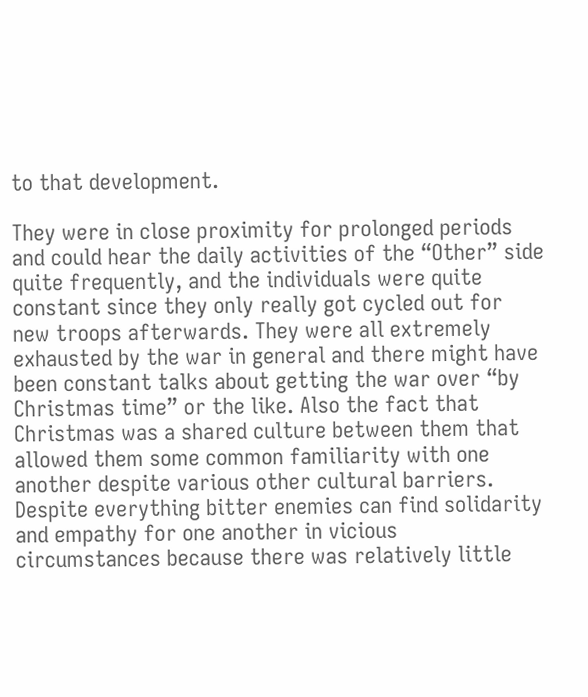to that development.

They were in close proximity for prolonged periods and could hear the daily activities of the “Other” side quite frequently, and the individuals were quite constant since they only really got cycled out for new troops afterwards. They were all extremely exhausted by the war in general and there might have been constant talks about getting the war over “by Christmas time” or the like. Also the fact that Christmas was a shared culture between them that allowed them some common familiarity with one another despite various other cultural barriers. Despite everything bitter enemies can find solidarity and empathy for one another in vicious circumstances because there was relatively little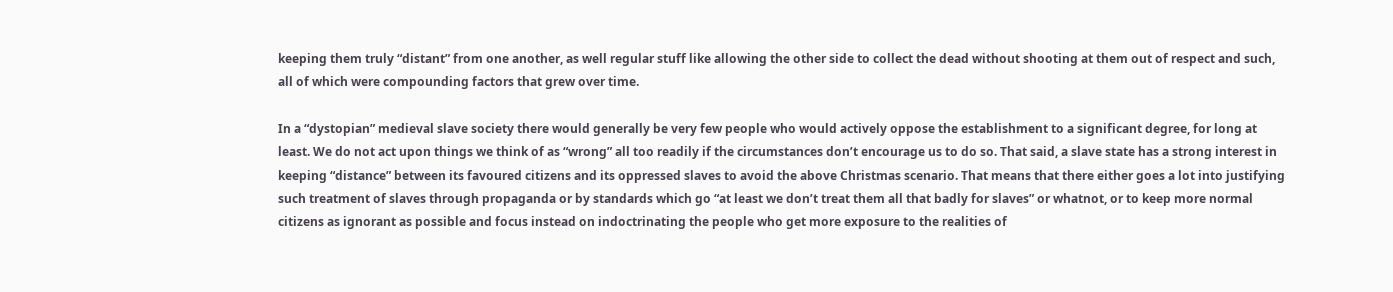keeping them truly “distant” from one another, as well regular stuff like allowing the other side to collect the dead without shooting at them out of respect and such, all of which were compounding factors that grew over time.

In a “dystopian” medieval slave society there would generally be very few people who would actively oppose the establishment to a significant degree, for long at least. We do not act upon things we think of as “wrong” all too readily if the circumstances don’t encourage us to do so. That said, a slave state has a strong interest in keeping “distance” between its favoured citizens and its oppressed slaves to avoid the above Christmas scenario. That means that there either goes a lot into justifying such treatment of slaves through propaganda or by standards which go “at least we don’t treat them all that badly for slaves” or whatnot, or to keep more normal citizens as ignorant as possible and focus instead on indoctrinating the people who get more exposure to the realities of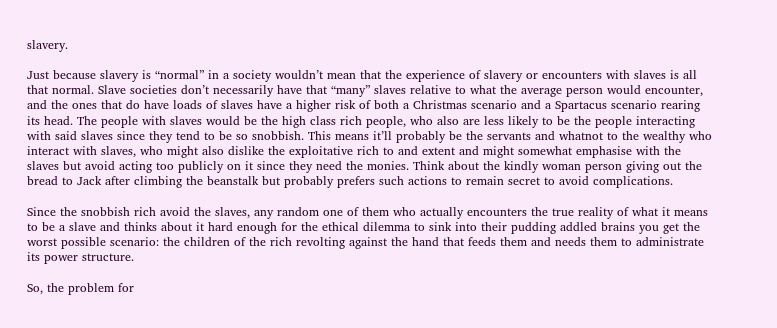slavery.

Just because slavery is “normal” in a society wouldn’t mean that the experience of slavery or encounters with slaves is all that normal. Slave societies don’t necessarily have that “many” slaves relative to what the average person would encounter, and the ones that do have loads of slaves have a higher risk of both a Christmas scenario and a Spartacus scenario rearing its head. The people with slaves would be the high class rich people, who also are less likely to be the people interacting with said slaves since they tend to be so snobbish. This means it’ll probably be the servants and whatnot to the wealthy who interact with slaves, who might also dislike the exploitative rich to and extent and might somewhat emphasise with the slaves but avoid acting too publicly on it since they need the monies. Think about the kindly woman person giving out the bread to Jack after climbing the beanstalk but probably prefers such actions to remain secret to avoid complications.

Since the snobbish rich avoid the slaves, any random one of them who actually encounters the true reality of what it means to be a slave and thinks about it hard enough for the ethical dilemma to sink into their pudding addled brains you get the worst possible scenario: the children of the rich revolting against the hand that feeds them and needs them to administrate its power structure.

So, the problem for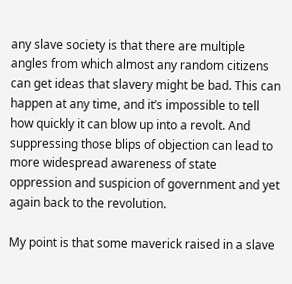any slave society is that there are multiple angles from which almost any random citizens can get ideas that slavery might be bad. This can happen at any time, and it’s impossible to tell how quickly it can blow up into a revolt. And suppressing those blips of objection can lead to more widespread awareness of state oppression and suspicion of government and yet again back to the revolution.

My point is that some maverick raised in a slave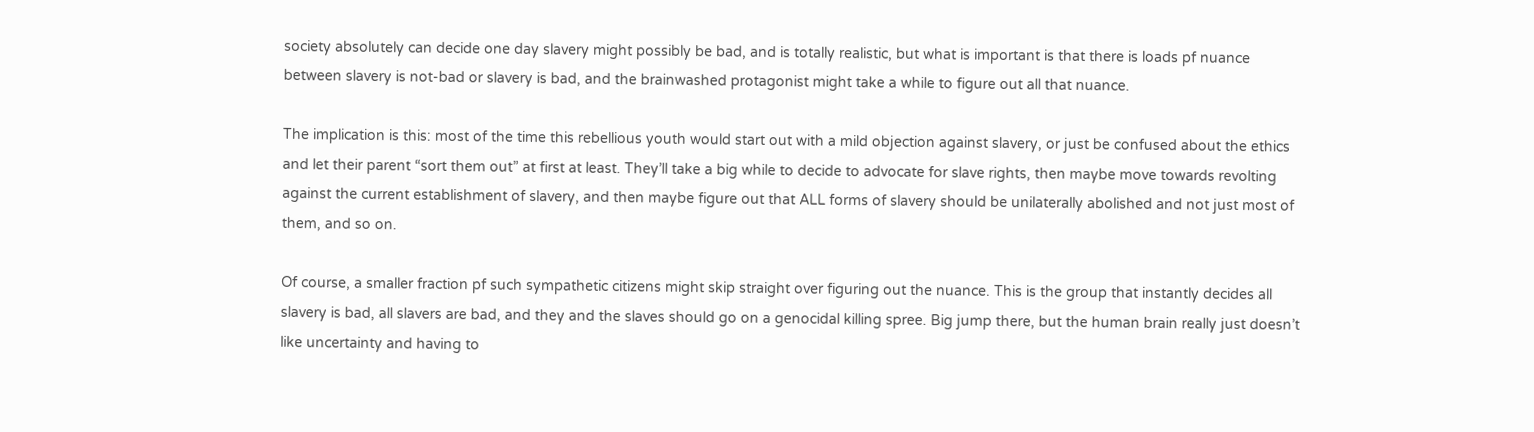society absolutely can decide one day slavery might possibly be bad, and is totally realistic, but what is important is that there is loads pf nuance between slavery is not-bad or slavery is bad, and the brainwashed protagonist might take a while to figure out all that nuance.

The implication is this: most of the time this rebellious youth would start out with a mild objection against slavery, or just be confused about the ethics and let their parent “sort them out” at first at least. They’ll take a big while to decide to advocate for slave rights, then maybe move towards revolting against the current establishment of slavery, and then maybe figure out that ALL forms of slavery should be unilaterally abolished and not just most of them, and so on.

Of course, a smaller fraction pf such sympathetic citizens might skip straight over figuring out the nuance. This is the group that instantly decides all slavery is bad, all slavers are bad, and they and the slaves should go on a genocidal killing spree. Big jump there, but the human brain really just doesn’t like uncertainty and having to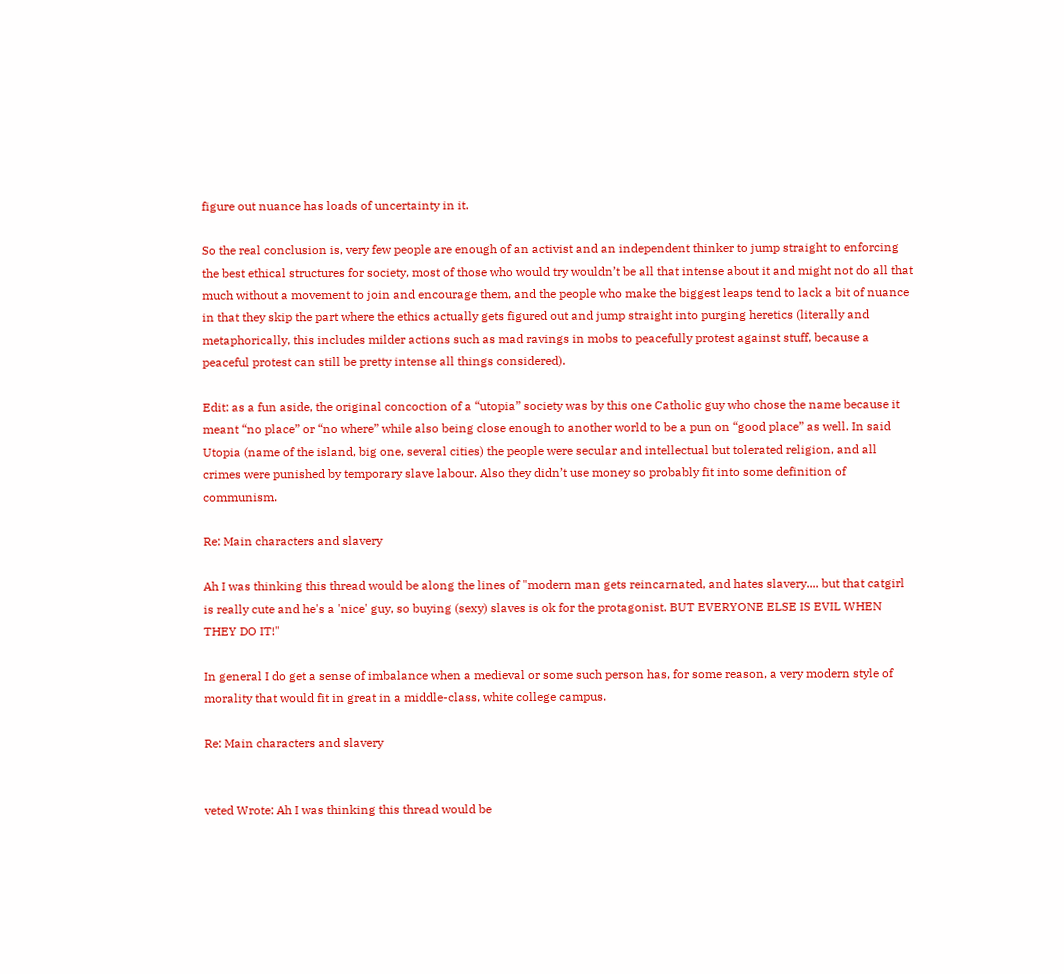figure out nuance has loads of uncertainty in it.

So the real conclusion is, very few people are enough of an activist and an independent thinker to jump straight to enforcing the best ethical structures for society, most of those who would try wouldn’t be all that intense about it and might not do all that much without a movement to join and encourage them, and the people who make the biggest leaps tend to lack a bit of nuance in that they skip the part where the ethics actually gets figured out and jump straight into purging heretics (literally and metaphorically, this includes milder actions such as mad ravings in mobs to peacefully protest against stuff, because a peaceful protest can still be pretty intense all things considered).

Edit: as a fun aside, the original concoction of a “utopia” society was by this one Catholic guy who chose the name because it meant “no place” or “no where” while also being close enough to another world to be a pun on “good place” as well. In said Utopia (name of the island, big one, several cities) the people were secular and intellectual but tolerated religion, and all crimes were punished by temporary slave labour. Also they didn’t use money so probably fit into some definition of communism.

Re: Main characters and slavery

Ah I was thinking this thread would be along the lines of "modern man gets reincarnated, and hates slavery.... but that catgirl is really cute and he's a 'nice' guy, so buying (sexy) slaves is ok for the protagonist. BUT EVERYONE ELSE IS EVIL WHEN THEY DO IT!"

In general I do get a sense of imbalance when a medieval or some such person has, for some reason, a very modern style of morality that would fit in great in a middle-class, white college campus.

Re: Main characters and slavery


veted Wrote: Ah I was thinking this thread would be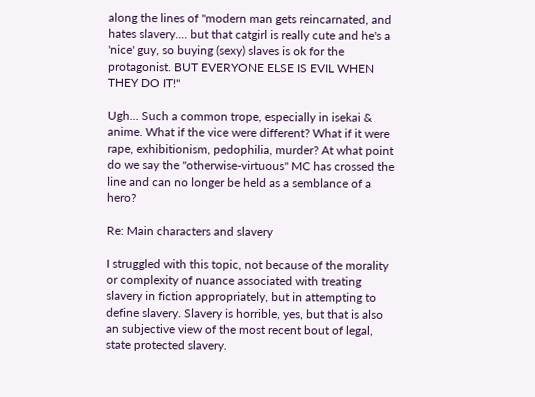along the lines of "modern man gets reincarnated, and hates slavery.... but that catgirl is really cute and he's a 'nice' guy, so buying (sexy) slaves is ok for the protagonist. BUT EVERYONE ELSE IS EVIL WHEN THEY DO IT!"

Ugh... Such a common trope, especially in isekai & anime. What if the vice were different? What if it were rape, exhibitionism, pedophilia, murder? At what point do we say the "otherwise-virtuous" MC has crossed the line and can no longer be held as a semblance of a hero?

Re: Main characters and slavery

I struggled with this topic, not because of the morality or complexity of nuance associated with treating slavery in fiction appropriately, but in attempting to define slavery. Slavery is horrible, yes, but that is also an subjective view of the most recent bout of legal, state protected slavery.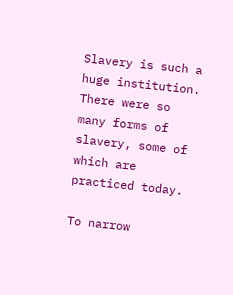Slavery is such a huge institution. There were so many forms of slavery, some of which are practiced today.

To narrow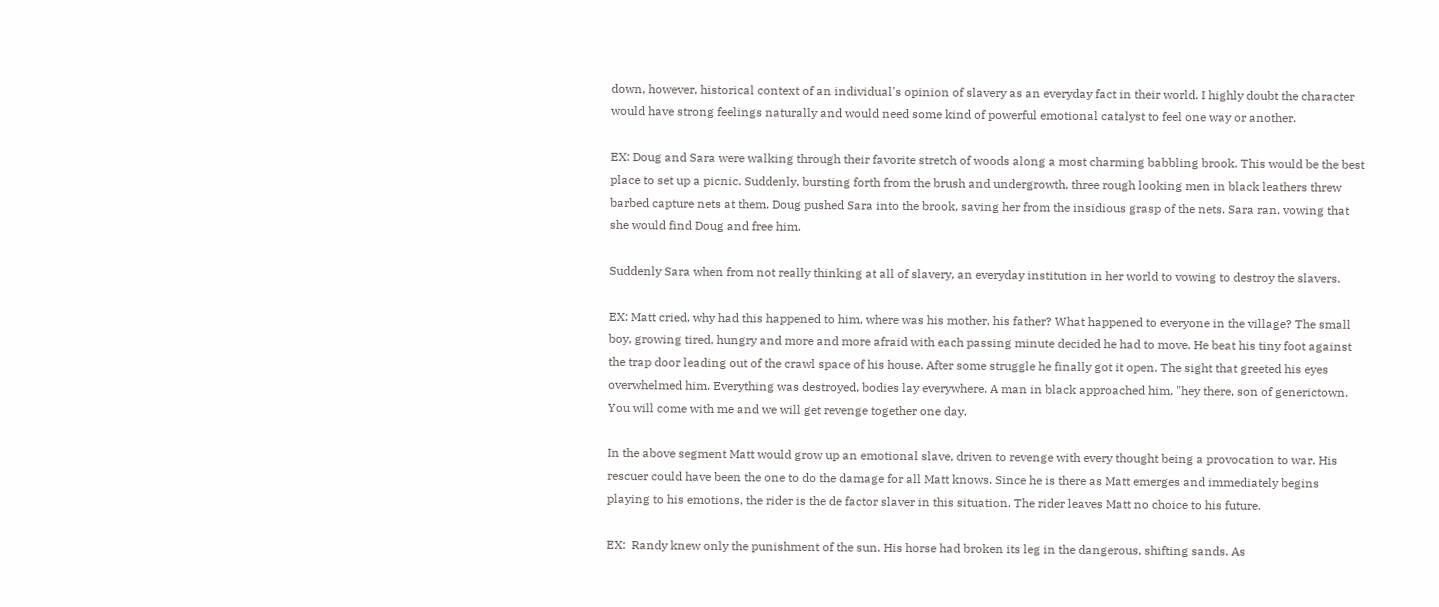down, however, historical context of an individual's opinion of slavery as an everyday fact in their world. I highly doubt the character would have strong feelings naturally and would need some kind of powerful emotional catalyst to feel one way or another.

EX: Doug and Sara were walking through their favorite stretch of woods along a most charming babbling brook. This would be the best place to set up a picnic. Suddenly, bursting forth from the brush and undergrowth, three rough looking men in black leathers threw barbed capture nets at them. Doug pushed Sara into the brook, saving her from the insidious grasp of the nets. Sara ran, vowing that she would find Doug and free him.

Suddenly Sara when from not really thinking at all of slavery, an everyday institution in her world to vowing to destroy the slavers.

EX: Matt cried, why had this happened to him, where was his mother, his father? What happened to everyone in the village? The small boy, growing tired, hungry and more and more afraid with each passing minute decided he had to move. He beat his tiny foot against the trap door leading out of the crawl space of his house. After some struggle he finally got it open. The sight that greeted his eyes overwhelmed him. Everything was destroyed, bodies lay everywhere. A man in black approached him, "hey there, son of generictown. You will come with me and we will get revenge together one day.

In the above segment Matt would grow up an emotional slave, driven to revenge with every thought being a provocation to war. His rescuer could have been the one to do the damage for all Matt knows. Since he is there as Matt emerges and immediately begins playing to his emotions, the rider is the de factor slaver in this situation. The rider leaves Matt no choice to his future.

EX:  Randy knew only the punishment of the sun. His horse had broken its leg in the dangerous, shifting sands. As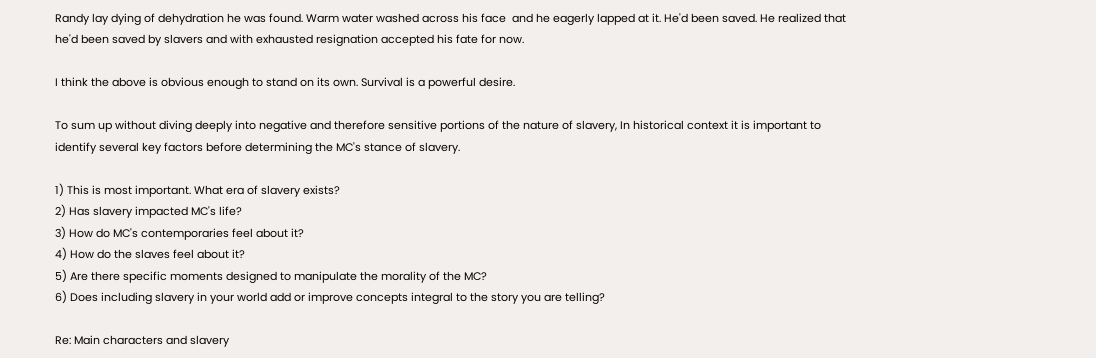Randy lay dying of dehydration he was found. Warm water washed across his face  and he eagerly lapped at it. He'd been saved. He realized that he'd been saved by slavers and with exhausted resignation accepted his fate for now.

I think the above is obvious enough to stand on its own. Survival is a powerful desire.

To sum up without diving deeply into negative and therefore sensitive portions of the nature of slavery, In historical context it is important to identify several key factors before determining the MC's stance of slavery.

1) This is most important. What era of slavery exists?
2) Has slavery impacted MC's life?
3) How do MC's contemporaries feel about it?
4) How do the slaves feel about it?
5) Are there specific moments designed to manipulate the morality of the MC?
6) Does including slavery in your world add or improve concepts integral to the story you are telling?

Re: Main characters and slavery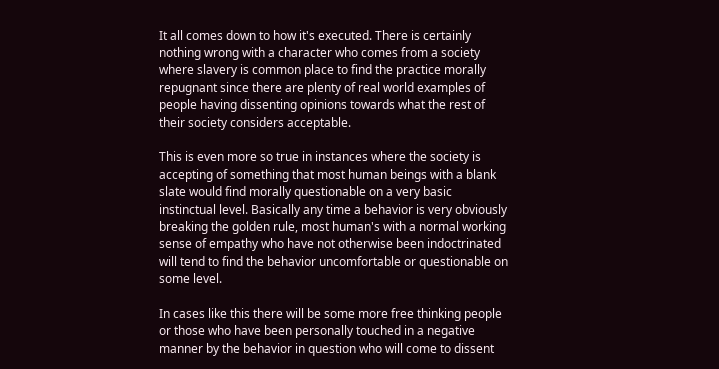It all comes down to how it's executed. There is certainly nothing wrong with a character who comes from a society where slavery is common place to find the practice morally repugnant since there are plenty of real world examples of people having dissenting opinions towards what the rest of their society considers acceptable.

This is even more so true in instances where the society is accepting of something that most human beings with a blank slate would find morally questionable on a very basic instinctual level. Basically any time a behavior is very obviously breaking the golden rule, most human's with a normal working sense of empathy who have not otherwise been indoctrinated will tend to find the behavior uncomfortable or questionable on some level.

In cases like this there will be some more free thinking people or those who have been personally touched in a negative manner by the behavior in question who will come to dissent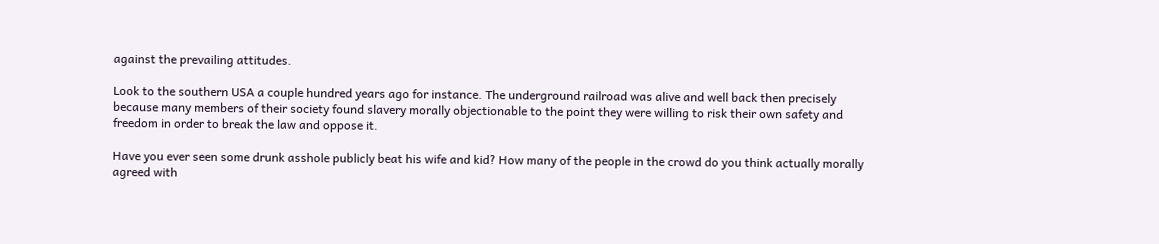against the prevailing attitudes.

Look to the southern USA a couple hundred years ago for instance. The underground railroad was alive and well back then precisely because many members of their society found slavery morally objectionable to the point they were willing to risk their own safety and freedom in order to break the law and oppose it.

Have you ever seen some drunk asshole publicly beat his wife and kid? How many of the people in the crowd do you think actually morally agreed with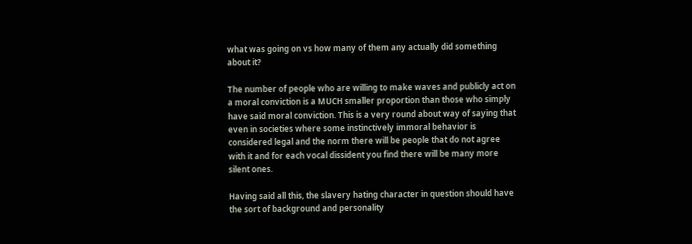what was going on vs how many of them any actually did something about it?

The number of people who are willing to make waves and publicly act on a moral conviction is a MUCH smaller proportion than those who simply have said moral conviction. This is a very round about way of saying that even in societies where some instinctively immoral behavior is considered legal and the norm there will be people that do not agree with it and for each vocal dissident you find there will be many more silent ones.

Having said all this, the slavery hating character in question should have the sort of background and personality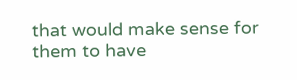that would make sense for them to have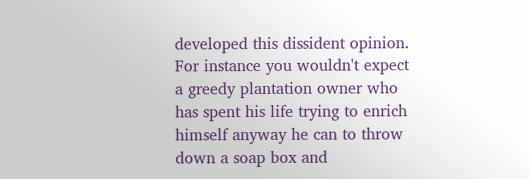developed this dissident opinion. For instance you wouldn't expect a greedy plantation owner who has spent his life trying to enrich himself anyway he can to throw down a soap box and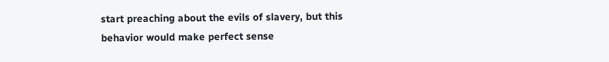start preaching about the evils of slavery, but this behavior would make perfect sense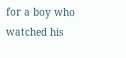for a boy who watched his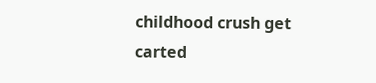childhood crush get carted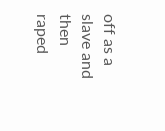off as a slave and then raped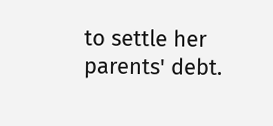to settle her parents' debt.